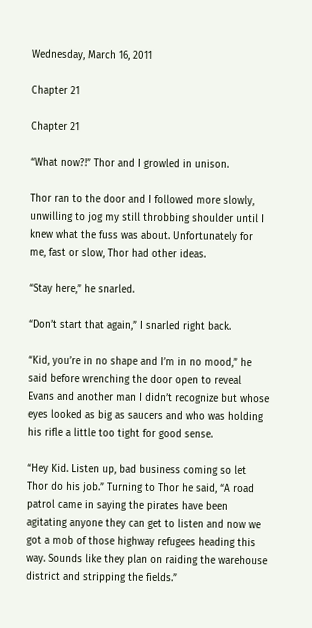Wednesday, March 16, 2011

Chapter 21

Chapter 21

“What now?!” Thor and I growled in unison.

Thor ran to the door and I followed more slowly, unwilling to jog my still throbbing shoulder until I knew what the fuss was about. Unfortunately for me, fast or slow, Thor had other ideas.

“Stay here,” he snarled.

“Don’t start that again,” I snarled right back.

“Kid, you’re in no shape and I’m in no mood,” he said before wrenching the door open to reveal Evans and another man I didn’t recognize but whose eyes looked as big as saucers and who was holding his rifle a little too tight for good sense.

“Hey Kid. Listen up, bad business coming so let Thor do his job.” Turning to Thor he said, “A road patrol came in saying the pirates have been agitating anyone they can get to listen and now we got a mob of those highway refugees heading this way. Sounds like they plan on raiding the warehouse district and stripping the fields.”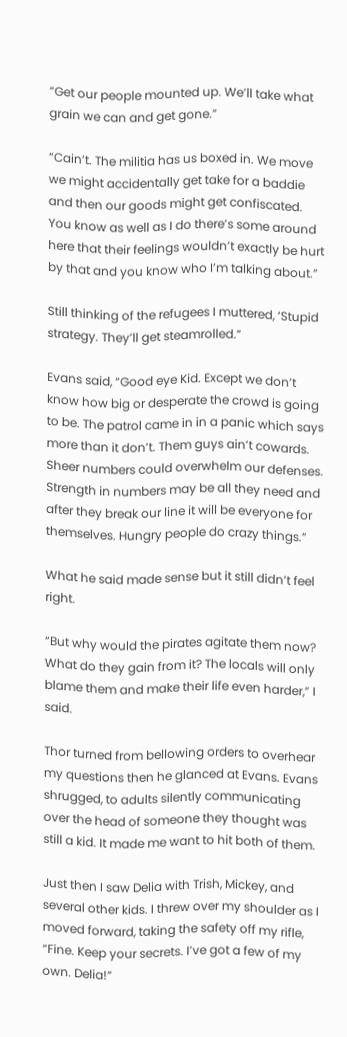“Get our people mounted up. We’ll take what grain we can and get gone.”

“Cain’t. The militia has us boxed in. We move we might accidentally get take for a baddie and then our goods might get confiscated. You know as well as I do there’s some around here that their feelings wouldn’t exactly be hurt by that and you know who I’m talking about.”

Still thinking of the refugees I muttered, ‘Stupid strategy. They’ll get steamrolled.”

Evans said, “Good eye Kid. Except we don’t know how big or desperate the crowd is going to be. The patrol came in in a panic which says more than it don’t. Them guys ain’t cowards. Sheer numbers could overwhelm our defenses. Strength in numbers may be all they need and after they break our line it will be everyone for themselves. Hungry people do crazy things.”

What he said made sense but it still didn’t feel right.

“But why would the pirates agitate them now? What do they gain from it? The locals will only blame them and make their life even harder,” I said.

Thor turned from bellowing orders to overhear my questions then he glanced at Evans. Evans shrugged, to adults silently communicating over the head of someone they thought was still a kid. It made me want to hit both of them.

Just then I saw Delia with Trish, Mickey, and several other kids. I threw over my shoulder as I moved forward, taking the safety off my rifle, “Fine. Keep your secrets. I’ve got a few of my own. Delia!”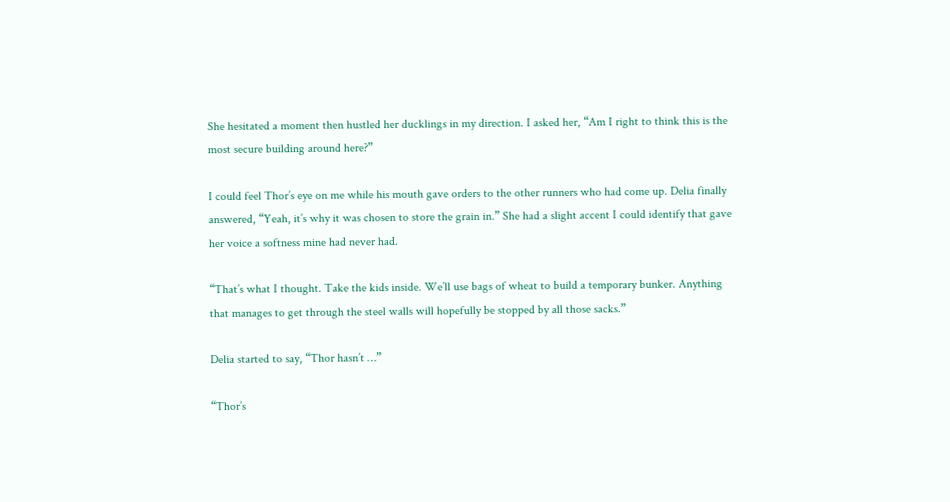She hesitated a moment then hustled her ducklings in my direction. I asked her, “Am I right to think this is the most secure building around here?”

I could feel Thor’s eye on me while his mouth gave orders to the other runners who had come up. Delia finally answered, “Yeah, it’s why it was chosen to store the grain in.” She had a slight accent I could identify that gave her voice a softness mine had never had.

“That’s what I thought. Take the kids inside. We’ll use bags of wheat to build a temporary bunker. Anything that manages to get through the steel walls will hopefully be stopped by all those sacks.”

Delia started to say, “Thor hasn’t …”

“Thor’s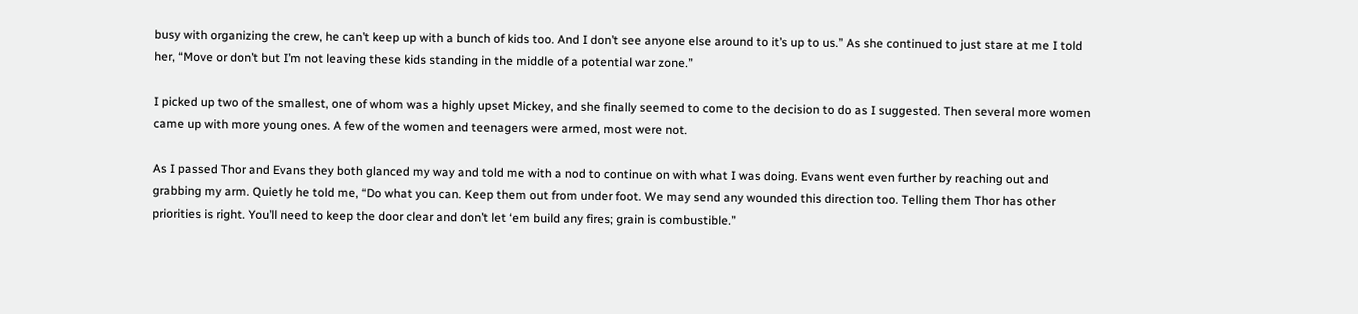busy with organizing the crew, he can’t keep up with a bunch of kids too. And I don’t see anyone else around to it’s up to us.” As she continued to just stare at me I told her, “Move or don’t but I’m not leaving these kids standing in the middle of a potential war zone.”

I picked up two of the smallest, one of whom was a highly upset Mickey, and she finally seemed to come to the decision to do as I suggested. Then several more women came up with more young ones. A few of the women and teenagers were armed, most were not.

As I passed Thor and Evans they both glanced my way and told me with a nod to continue on with what I was doing. Evans went even further by reaching out and grabbing my arm. Quietly he told me, “Do what you can. Keep them out from under foot. We may send any wounded this direction too. Telling them Thor has other priorities is right. You’ll need to keep the door clear and don’t let ‘em build any fires; grain is combustible.”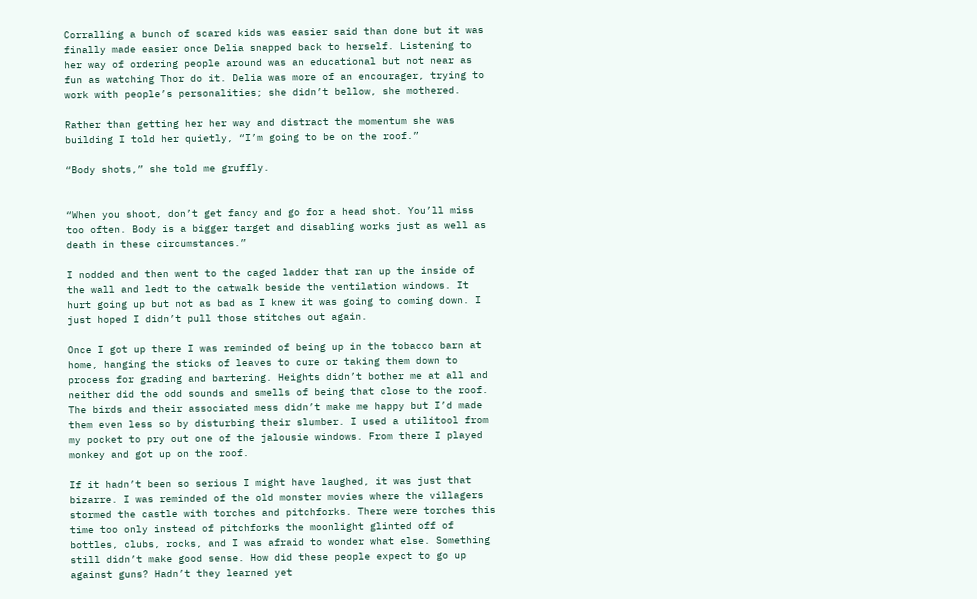Corralling a bunch of scared kids was easier said than done but it was finally made easier once Delia snapped back to herself. Listening to her way of ordering people around was an educational but not near as fun as watching Thor do it. Delia was more of an encourager, trying to work with people’s personalities; she didn’t bellow, she mothered.

Rather than getting her her way and distract the momentum she was building I told her quietly, “I’m going to be on the roof.”

“Body shots,” she told me gruffly.


“When you shoot, don’t get fancy and go for a head shot. You’ll miss too often. Body is a bigger target and disabling works just as well as death in these circumstances.”

I nodded and then went to the caged ladder that ran up the inside of the wall and ledt to the catwalk beside the ventilation windows. It hurt going up but not as bad as I knew it was going to coming down. I just hoped I didn’t pull those stitches out again.

Once I got up there I was reminded of being up in the tobacco barn at home, hanging the sticks of leaves to cure or taking them down to process for grading and bartering. Heights didn’t bother me at all and neither did the odd sounds and smells of being that close to the roof. The birds and their associated mess didn’t make me happy but I’d made them even less so by disturbing their slumber. I used a utilitool from my pocket to pry out one of the jalousie windows. From there I played monkey and got up on the roof.

If it hadn’t been so serious I might have laughed, it was just that bizarre. I was reminded of the old monster movies where the villagers stormed the castle with torches and pitchforks. There were torches this time too only instead of pitchforks the moonlight glinted off of bottles, clubs, rocks, and I was afraid to wonder what else. Something still didn’t make good sense. How did these people expect to go up against guns? Hadn’t they learned yet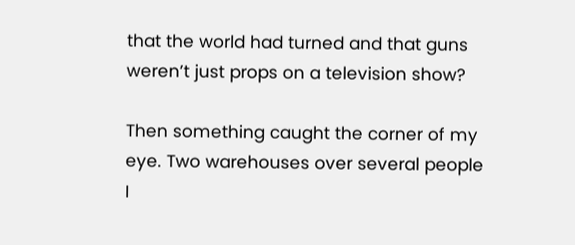that the world had turned and that guns weren’t just props on a television show?

Then something caught the corner of my eye. Two warehouses over several people I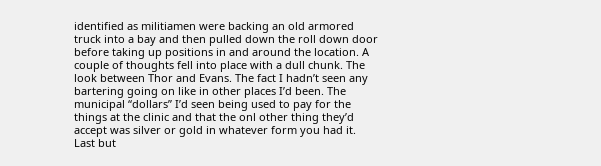identified as militiamen were backing an old armored truck into a bay and then pulled down the roll down door before taking up positions in and around the location. A couple of thoughts fell into place with a dull chunk. The look between Thor and Evans. The fact I hadn’t seen any bartering going on like in other places I’d been. The municipal “dollars” I’d seen being used to pay for the things at the clinic and that the onl other thing they’d accept was silver or gold in whatever form you had it. Last but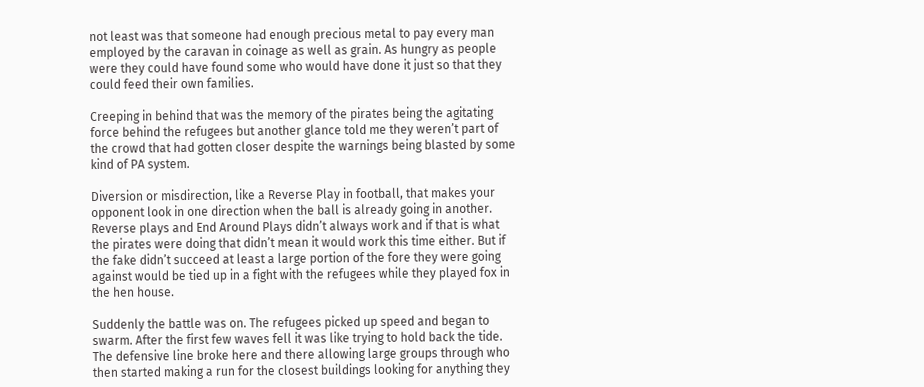not least was that someone had enough precious metal to pay every man employed by the caravan in coinage as well as grain. As hungry as people were they could have found some who would have done it just so that they could feed their own families.

Creeping in behind that was the memory of the pirates being the agitating force behind the refugees but another glance told me they weren’t part of the crowd that had gotten closer despite the warnings being blasted by some kind of PA system.

Diversion or misdirection, like a Reverse Play in football, that makes your opponent look in one direction when the ball is already going in another. Reverse plays and End Around Plays didn’t always work and if that is what the pirates were doing that didn’t mean it would work this time either. But if the fake didn’t succeed at least a large portion of the fore they were going against would be tied up in a fight with the refugees while they played fox in the hen house.

Suddenly the battle was on. The refugees picked up speed and began to swarm. After the first few waves fell it was like trying to hold back the tide. The defensive line broke here and there allowing large groups through who then started making a run for the closest buildings looking for anything they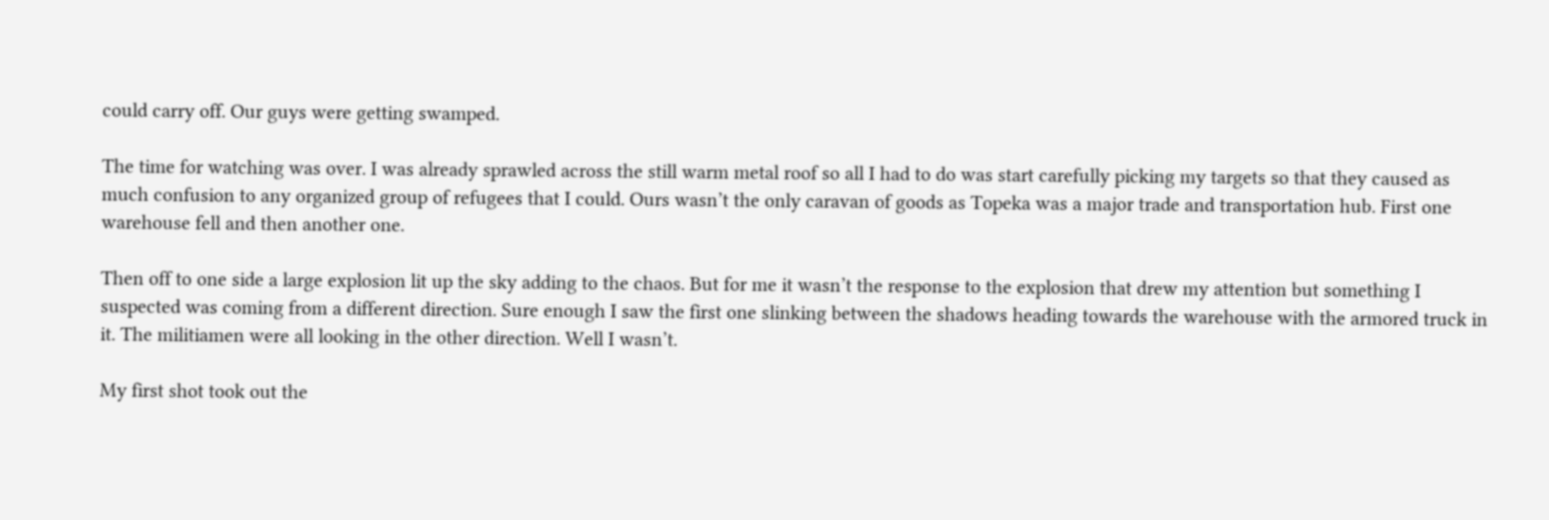could carry off. Our guys were getting swamped.

The time for watching was over. I was already sprawled across the still warm metal roof so all I had to do was start carefully picking my targets so that they caused as much confusion to any organized group of refugees that I could. Ours wasn’t the only caravan of goods as Topeka was a major trade and transportation hub. First one warehouse fell and then another one.

Then off to one side a large explosion lit up the sky adding to the chaos. But for me it wasn’t the response to the explosion that drew my attention but something I suspected was coming from a different direction. Sure enough I saw the first one slinking between the shadows heading towards the warehouse with the armored truck in it. The militiamen were all looking in the other direction. Well I wasn’t.

My first shot took out the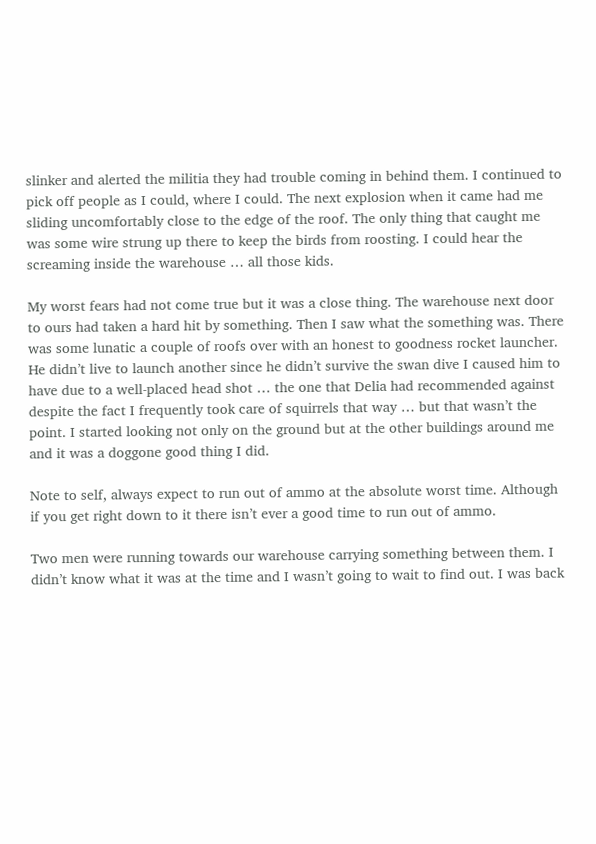slinker and alerted the militia they had trouble coming in behind them. I continued to pick off people as I could, where I could. The next explosion when it came had me sliding uncomfortably close to the edge of the roof. The only thing that caught me was some wire strung up there to keep the birds from roosting. I could hear the screaming inside the warehouse … all those kids.

My worst fears had not come true but it was a close thing. The warehouse next door to ours had taken a hard hit by something. Then I saw what the something was. There was some lunatic a couple of roofs over with an honest to goodness rocket launcher. He didn’t live to launch another since he didn’t survive the swan dive I caused him to have due to a well-placed head shot … the one that Delia had recommended against despite the fact I frequently took care of squirrels that way … but that wasn’t the point. I started looking not only on the ground but at the other buildings around me and it was a doggone good thing I did.

Note to self, always expect to run out of ammo at the absolute worst time. Although if you get right down to it there isn’t ever a good time to run out of ammo.

Two men were running towards our warehouse carrying something between them. I didn’t know what it was at the time and I wasn’t going to wait to find out. I was back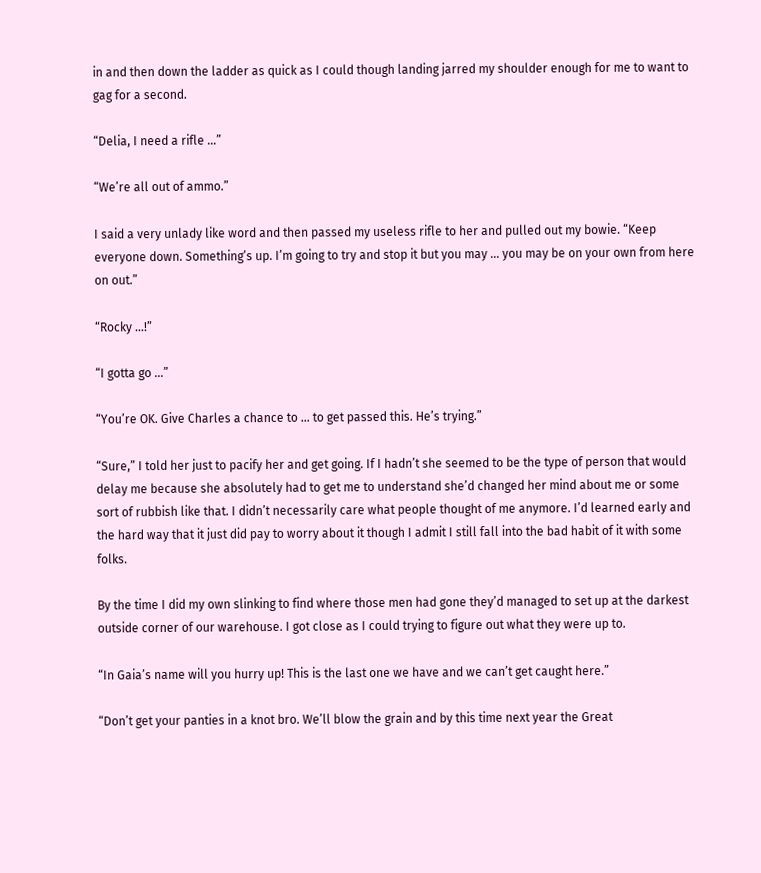in and then down the ladder as quick as I could though landing jarred my shoulder enough for me to want to gag for a second.

“Delia, I need a rifle …”

“We’re all out of ammo.”

I said a very unlady like word and then passed my useless rifle to her and pulled out my bowie. “Keep everyone down. Something’s up. I’m going to try and stop it but you may … you may be on your own from here on out.”

“Rocky …!”

“I gotta go …”

“You’re OK. Give Charles a chance to … to get passed this. He’s trying.”

“Sure,” I told her just to pacify her and get going. If I hadn’t she seemed to be the type of person that would delay me because she absolutely had to get me to understand she’d changed her mind about me or some sort of rubbish like that. I didn’t necessarily care what people thought of me anymore. I’d learned early and the hard way that it just did pay to worry about it though I admit I still fall into the bad habit of it with some folks.

By the time I did my own slinking to find where those men had gone they’d managed to set up at the darkest outside corner of our warehouse. I got close as I could trying to figure out what they were up to.

“In Gaia’s name will you hurry up! This is the last one we have and we can’t get caught here.”

“Don’t get your panties in a knot bro. We’ll blow the grain and by this time next year the Great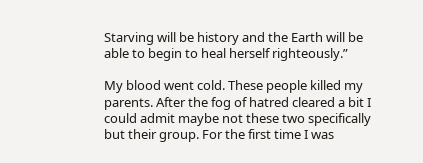Starving will be history and the Earth will be able to begin to heal herself righteously.”

My blood went cold. These people killed my parents. After the fog of hatred cleared a bit I could admit maybe not these two specifically but their group. For the first time I was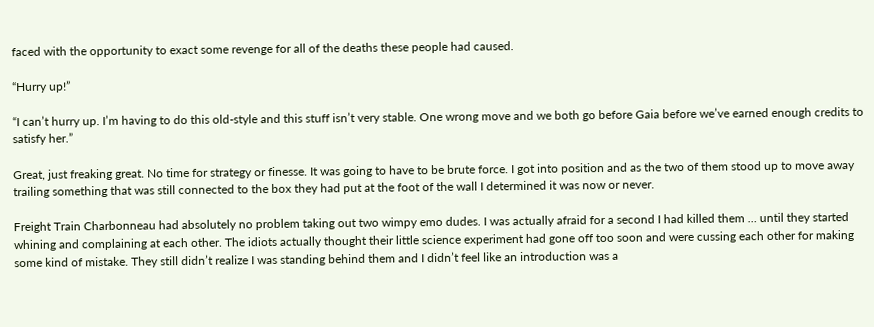faced with the opportunity to exact some revenge for all of the deaths these people had caused.

“Hurry up!”

“I can’t hurry up. I’m having to do this old-style and this stuff isn’t very stable. One wrong move and we both go before Gaia before we’ve earned enough credits to satisfy her.”

Great, just freaking great. No time for strategy or finesse. It was going to have to be brute force. I got into position and as the two of them stood up to move away trailing something that was still connected to the box they had put at the foot of the wall I determined it was now or never.

Freight Train Charbonneau had absolutely no problem taking out two wimpy emo dudes. I was actually afraid for a second I had killed them … until they started whining and complaining at each other. The idiots actually thought their little science experiment had gone off too soon and were cussing each other for making some kind of mistake. They still didn’t realize I was standing behind them and I didn’t feel like an introduction was a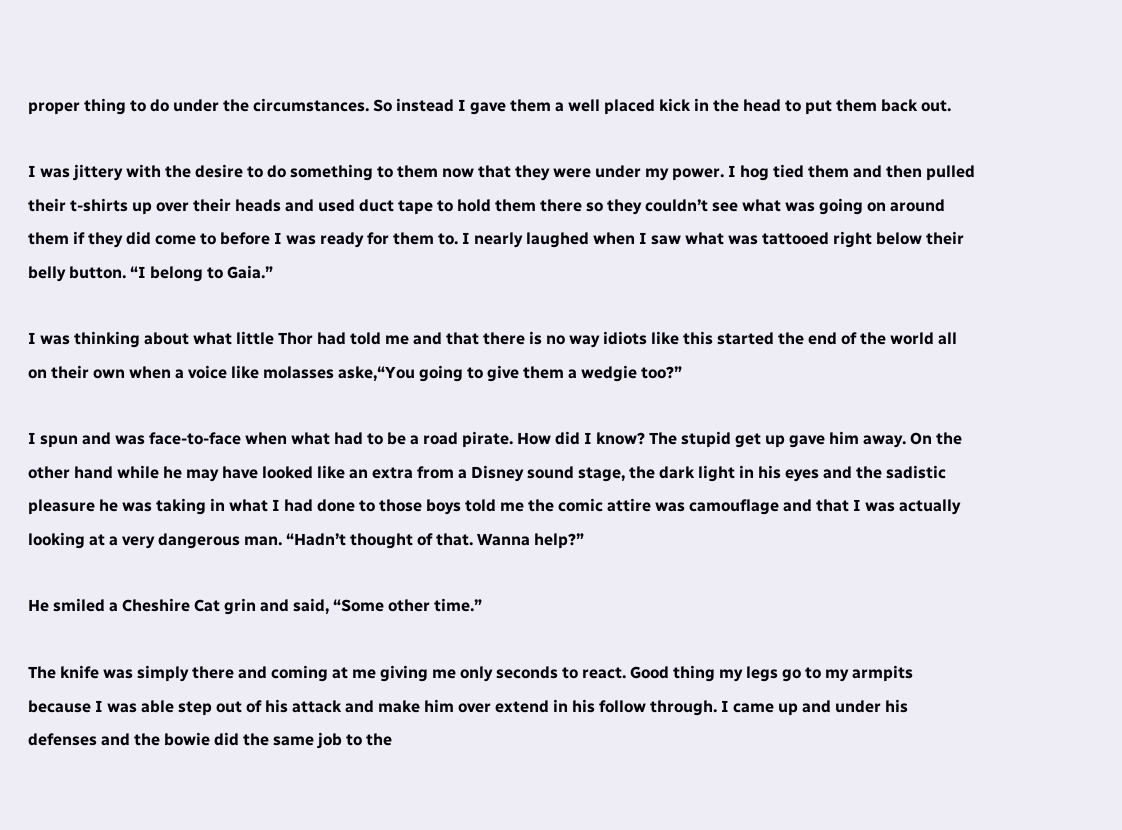proper thing to do under the circumstances. So instead I gave them a well placed kick in the head to put them back out.

I was jittery with the desire to do something to them now that they were under my power. I hog tied them and then pulled their t-shirts up over their heads and used duct tape to hold them there so they couldn’t see what was going on around them if they did come to before I was ready for them to. I nearly laughed when I saw what was tattooed right below their belly button. “I belong to Gaia.”

I was thinking about what little Thor had told me and that there is no way idiots like this started the end of the world all on their own when a voice like molasses aske,“You going to give them a wedgie too?”

I spun and was face-to-face when what had to be a road pirate. How did I know? The stupid get up gave him away. On the other hand while he may have looked like an extra from a Disney sound stage, the dark light in his eyes and the sadistic pleasure he was taking in what I had done to those boys told me the comic attire was camouflage and that I was actually looking at a very dangerous man. “Hadn’t thought of that. Wanna help?”

He smiled a Cheshire Cat grin and said, “Some other time.”

The knife was simply there and coming at me giving me only seconds to react. Good thing my legs go to my armpits because I was able step out of his attack and make him over extend in his follow through. I came up and under his defenses and the bowie did the same job to the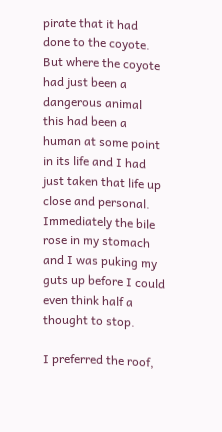pirate that it had done to the coyote. But where the coyote had just been a dangerous animal this had been a human at some point in its life and I had just taken that life up close and personal. Immediately the bile rose in my stomach and I was puking my guts up before I could even think half a thought to stop.

I preferred the roof,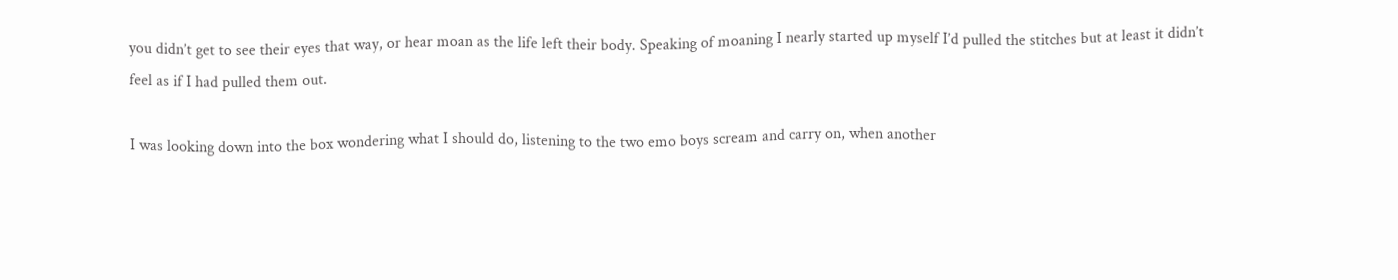you didn’t get to see their eyes that way, or hear moan as the life left their body. Speaking of moaning I nearly started up myself I’d pulled the stitches but at least it didn’t feel as if I had pulled them out.

I was looking down into the box wondering what I should do, listening to the two emo boys scream and carry on, when another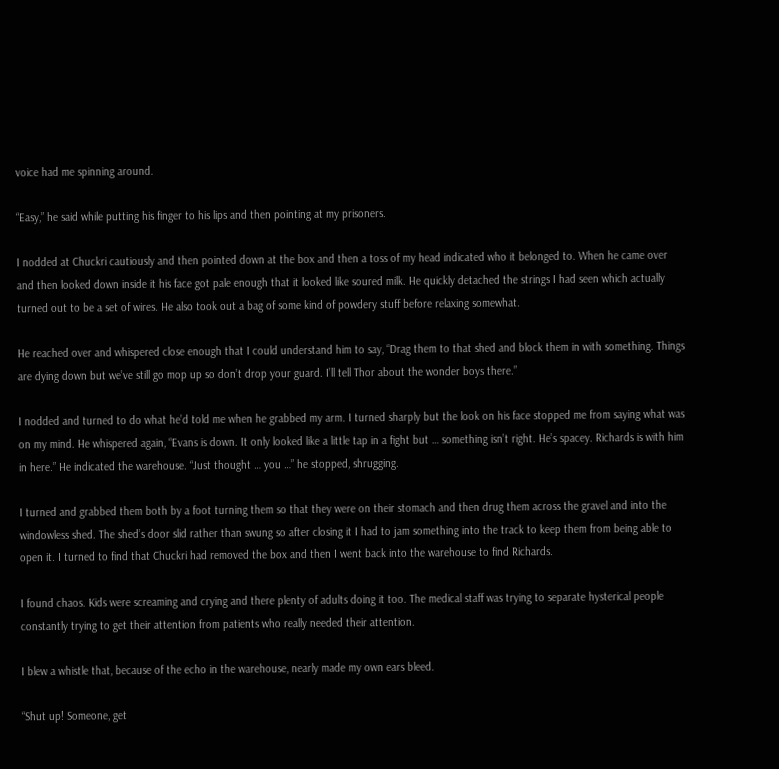voice had me spinning around.

“Easy,” he said while putting his finger to his lips and then pointing at my prisoners.

I nodded at Chuckri cautiously and then pointed down at the box and then a toss of my head indicated who it belonged to. When he came over and then looked down inside it his face got pale enough that it looked like soured milk. He quickly detached the strings I had seen which actually turned out to be a set of wires. He also took out a bag of some kind of powdery stuff before relaxing somewhat.

He reached over and whispered close enough that I could understand him to say, “Drag them to that shed and block them in with something. Things are dying down but we’ve still go mop up so don’t drop your guard. I’ll tell Thor about the wonder boys there.”

I nodded and turned to do what he’d told me when he grabbed my arm. I turned sharply but the look on his face stopped me from saying what was on my mind. He whispered again, “Evans is down. It only looked like a little tap in a fight but … something isn’t right. He’s spacey. Richards is with him in here.” He indicated the warehouse. “Just thought … you …” he stopped, shrugging.

I turned and grabbed them both by a foot turning them so that they were on their stomach and then drug them across the gravel and into the windowless shed. The shed’s door slid rather than swung so after closing it I had to jam something into the track to keep them from being able to open it. I turned to find that Chuckri had removed the box and then I went back into the warehouse to find Richards.

I found chaos. Kids were screaming and crying and there plenty of adults doing it too. The medical staff was trying to separate hysterical people constantly trying to get their attention from patients who really needed their attention.

I blew a whistle that, because of the echo in the warehouse, nearly made my own ears bleed.

“Shut up! Someone, get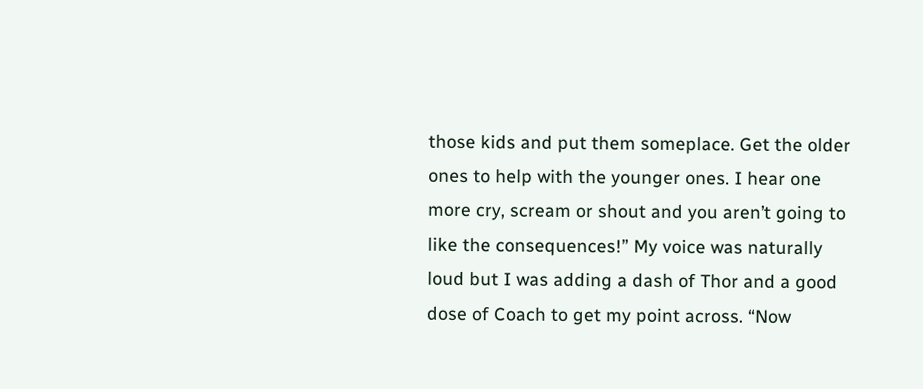those kids and put them someplace. Get the older ones to help with the younger ones. I hear one more cry, scream or shout and you aren’t going to like the consequences!” My voice was naturally loud but I was adding a dash of Thor and a good dose of Coach to get my point across. “Now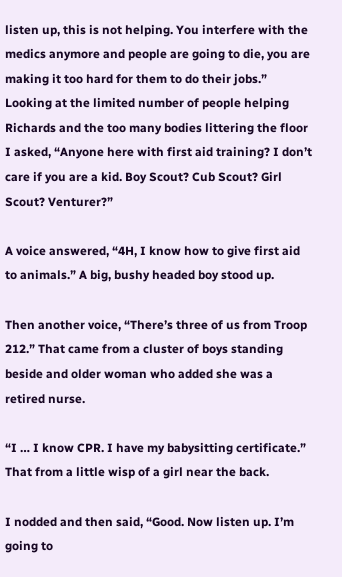listen up, this is not helping. You interfere with the medics anymore and people are going to die, you are making it too hard for them to do their jobs.” Looking at the limited number of people helping Richards and the too many bodies littering the floor I asked, “Anyone here with first aid training? I don’t care if you are a kid. Boy Scout? Cub Scout? Girl Scout? Venturer?”

A voice answered, “4H, I know how to give first aid to animals.” A big, bushy headed boy stood up.

Then another voice, “There’s three of us from Troop 212.” That came from a cluster of boys standing beside and older woman who added she was a retired nurse.

“I … I know CPR. I have my babysitting certificate.” That from a little wisp of a girl near the back.

I nodded and then said, “Good. Now listen up. I’m going to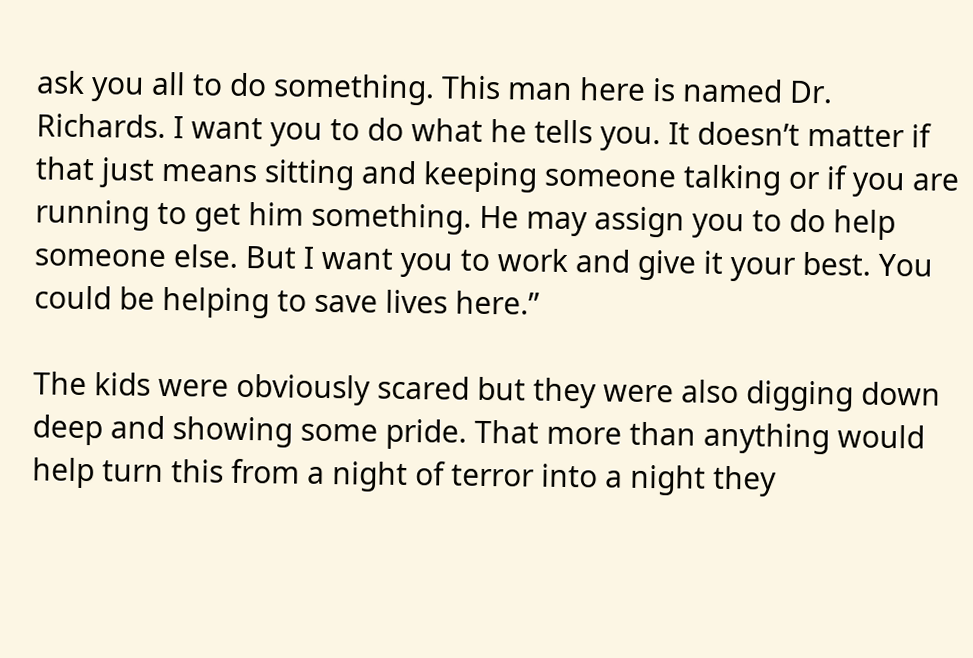ask you all to do something. This man here is named Dr. Richards. I want you to do what he tells you. It doesn’t matter if that just means sitting and keeping someone talking or if you are running to get him something. He may assign you to do help someone else. But I want you to work and give it your best. You could be helping to save lives here.”

The kids were obviously scared but they were also digging down deep and showing some pride. That more than anything would help turn this from a night of terror into a night they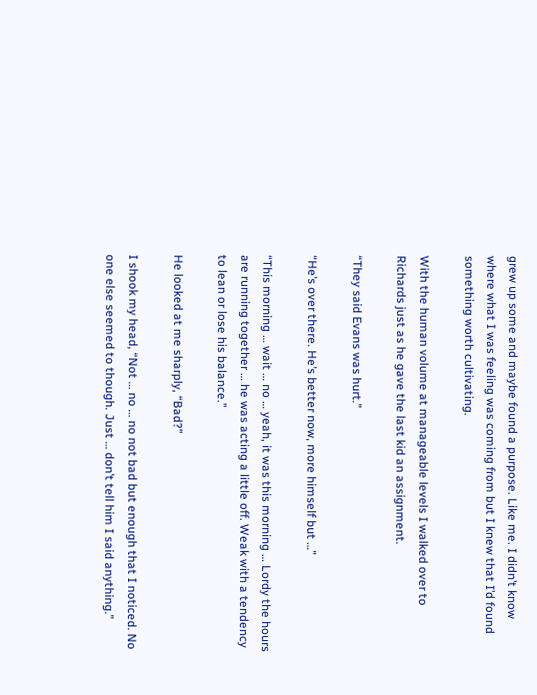grew up some and maybe found a purpose. Like me. I didn’t know where what I was feeling was coming from but I knew that I’d found something worth cultivating.

With the human volume at manageable levels I walked over to Richards just as he gave the last kid an assignment.

“They said Evans was hurt.”

“He’s over there. He’s better now, more himself but …”

“This morning … wait … no … yeah, it was this morning … Lordy the hours are running together … he was acting a little off. Weak with a tendency to lean or lose his balance.”

He looked at me sharply, “Bad?”

I shook my head, “Not … no … no not bad but enough that I noticed. No one else seemed to though. Just … don’t tell him I said anything.”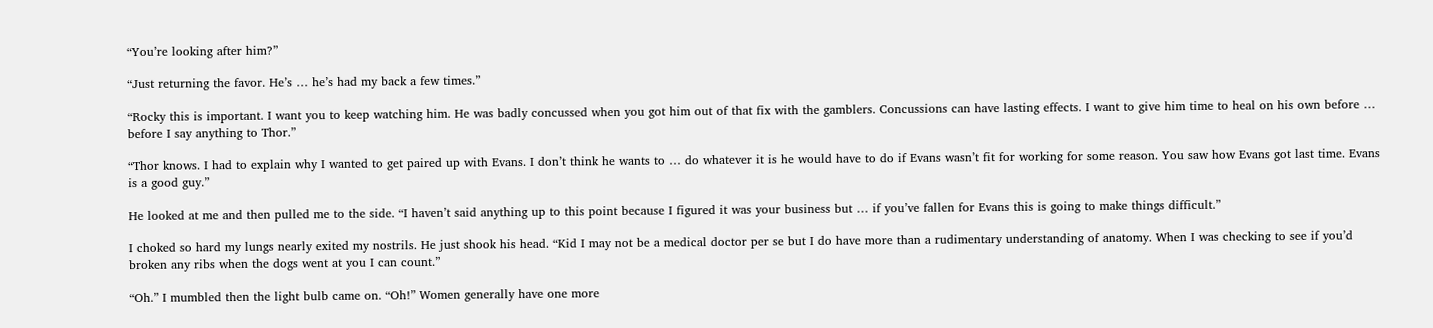“You’re looking after him?”

“Just returning the favor. He’s … he’s had my back a few times.”

“Rocky this is important. I want you to keep watching him. He was badly concussed when you got him out of that fix with the gamblers. Concussions can have lasting effects. I want to give him time to heal on his own before … before I say anything to Thor.”

“Thor knows. I had to explain why I wanted to get paired up with Evans. I don’t think he wants to … do whatever it is he would have to do if Evans wasn’t fit for working for some reason. You saw how Evans got last time. Evans is a good guy.”

He looked at me and then pulled me to the side. “I haven’t said anything up to this point because I figured it was your business but … if you’ve fallen for Evans this is going to make things difficult.”

I choked so hard my lungs nearly exited my nostrils. He just shook his head. “Kid I may not be a medical doctor per se but I do have more than a rudimentary understanding of anatomy. When I was checking to see if you’d broken any ribs when the dogs went at you I can count.”

“Oh.” I mumbled then the light bulb came on. “Oh!” Women generally have one more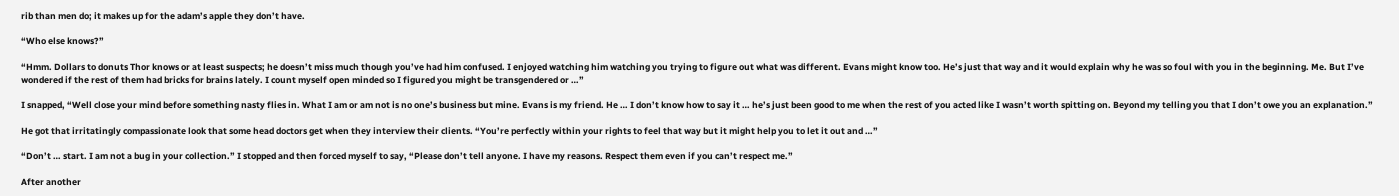rib than men do; it makes up for the adam’s apple they don’t have.

“Who else knows?”

“Hmm. Dollars to donuts Thor knows or at least suspects; he doesn’t miss much though you’ve had him confused. I enjoyed watching him watching you trying to figure out what was different. Evans might know too. He’s just that way and it would explain why he was so foul with you in the beginning. Me. But I’ve wondered if the rest of them had bricks for brains lately. I count myself open minded so I figured you might be transgendered or …”

I snapped, “Well close your mind before something nasty flies in. What I am or am not is no one’s business but mine. Evans is my friend. He … I don’t know how to say it … he’s just been good to me when the rest of you acted like I wasn’t worth spitting on. Beyond my telling you that I don’t owe you an explanation.”

He got that irritatingly compassionate look that some head doctors get when they interview their clients. “You’re perfectly within your rights to feel that way but it might help you to let it out and …”

“Don’t … start. I am not a bug in your collection.” I stopped and then forced myself to say, “Please don’t tell anyone. I have my reasons. Respect them even if you can’t respect me.”

After another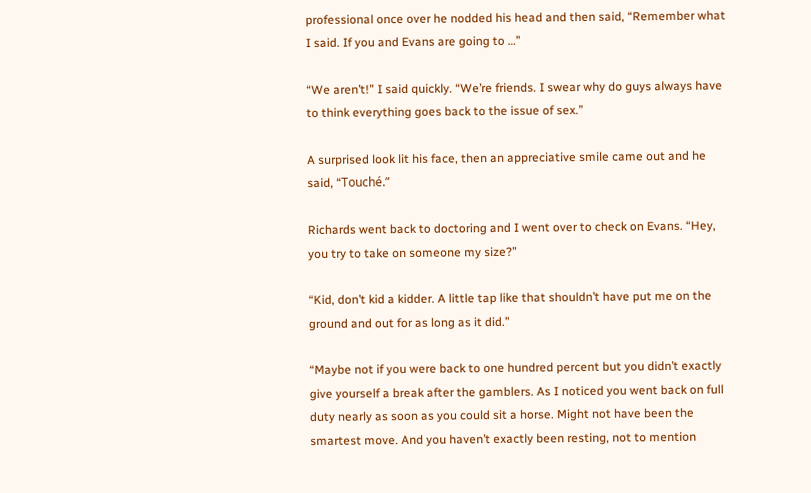professional once over he nodded his head and then said, “Remember what I said. If you and Evans are going to …”

“We aren’t!” I said quickly. “We’re friends. I swear why do guys always have to think everything goes back to the issue of sex.”

A surprised look lit his face, then an appreciative smile came out and he said, “Touché.”

Richards went back to doctoring and I went over to check on Evans. “Hey, you try to take on someone my size?”

“Kid, don’t kid a kidder. A little tap like that shouldn’t have put me on the ground and out for as long as it did.”

“Maybe not if you were back to one hundred percent but you didn’t exactly give yourself a break after the gamblers. As I noticed you went back on full duty nearly as soon as you could sit a horse. Might not have been the smartest move. And you haven’t exactly been resting, not to mention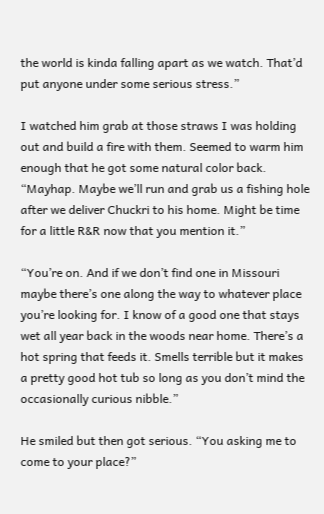the world is kinda falling apart as we watch. That’d put anyone under some serious stress.”

I watched him grab at those straws I was holding out and build a fire with them. Seemed to warm him enough that he got some natural color back. “Mayhap. Maybe we’ll run and grab us a fishing hole after we deliver Chuckri to his home. Might be time for a little R&R now that you mention it.”

“You’re on. And if we don’t find one in Missouri maybe there’s one along the way to whatever place you’re looking for. I know of a good one that stays wet all year back in the woods near home. There’s a hot spring that feeds it. Smells terrible but it makes a pretty good hot tub so long as you don’t mind the occasionally curious nibble.”

He smiled but then got serious. “You asking me to come to your place?”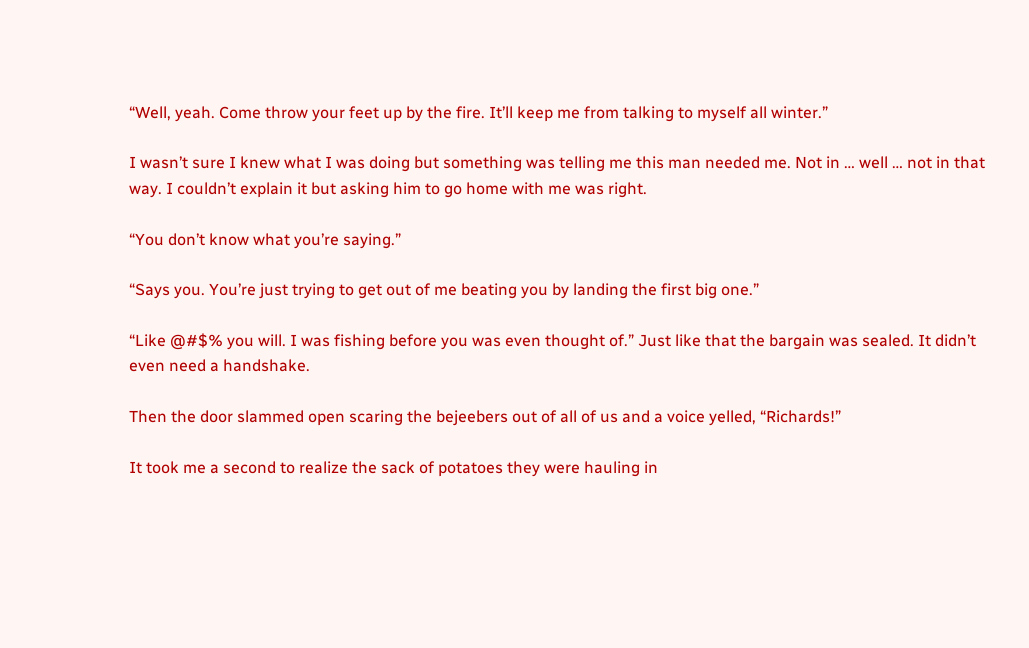“Well, yeah. Come throw your feet up by the fire. It’ll keep me from talking to myself all winter.”

I wasn’t sure I knew what I was doing but something was telling me this man needed me. Not in … well … not in that way. I couldn’t explain it but asking him to go home with me was right.

“You don’t know what you’re saying.”

“Says you. You’re just trying to get out of me beating you by landing the first big one.”

“Like @#$% you will. I was fishing before you was even thought of.” Just like that the bargain was sealed. It didn’t even need a handshake.

Then the door slammed open scaring the bejeebers out of all of us and a voice yelled, “Richards!”

It took me a second to realize the sack of potatoes they were hauling in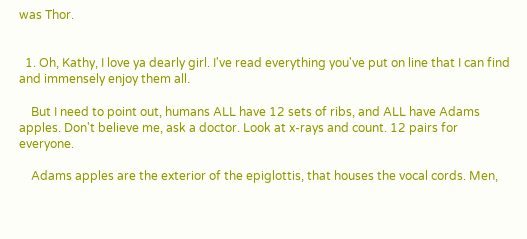was Thor.


  1. Oh, Kathy, I love ya dearly girl. I've read everything you've put on line that I can find and immensely enjoy them all.

    But I need to point out, humans ALL have 12 sets of ribs, and ALL have Adams apples. Don't believe me, ask a doctor. Look at x-rays and count. 12 pairs for everyone.

    Adams apples are the exterior of the epiglottis, that houses the vocal cords. Men,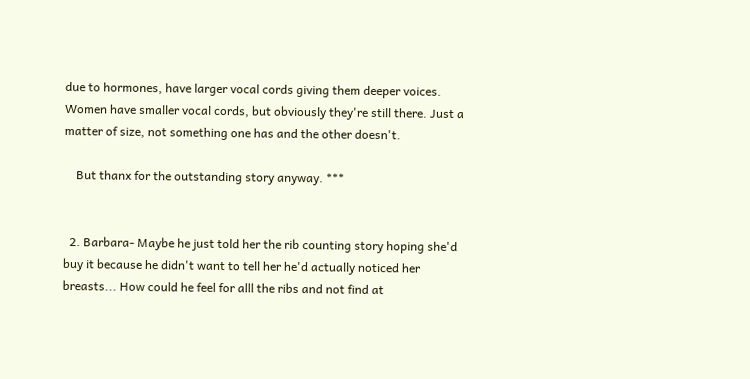due to hormones, have larger vocal cords giving them deeper voices. Women have smaller vocal cords, but obviously they're still there. Just a matter of size, not something one has and the other doesn't.

    But thanx for the outstanding story anyway. ***


  2. Barbara- Maybe he just told her the rib counting story hoping she'd buy it because he didn't want to tell her he'd actually noticed her breasts... How could he feel for alll the ribs and not find at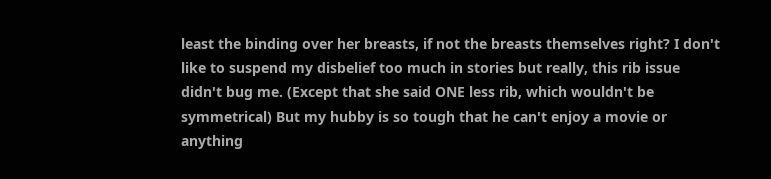least the binding over her breasts, if not the breasts themselves right? I don't like to suspend my disbelief too much in stories but really, this rib issue didn't bug me. (Except that she said ONE less rib, which wouldn't be symmetrical) But my hubby is so tough that he can't enjoy a movie or anything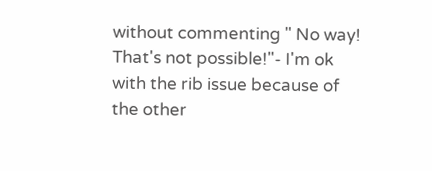without commenting " No way! That's not possible!"- I'm ok with the rib issue because of the other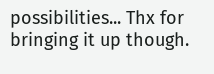possibilities... Thx for bringing it up though.